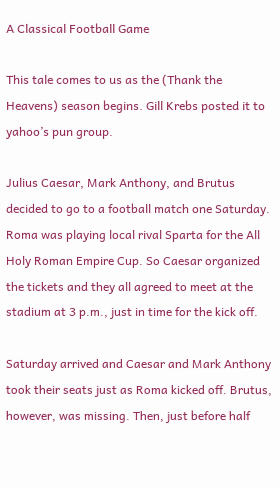A Classical Football Game

This tale comes to us as the (Thank the Heavens) season begins. Gill Krebs posted it to yahoo’s pun group.

Julius Caesar, Mark Anthony, and Brutus decided to go to a football match one Saturday. Roma was playing local rival Sparta for the All Holy Roman Empire Cup. So Caesar organized the tickets and they all agreed to meet at the stadium at 3 p.m., just in time for the kick off.

Saturday arrived and Caesar and Mark Anthony took their seats just as Roma kicked off. Brutus, however, was missing. Then, just before half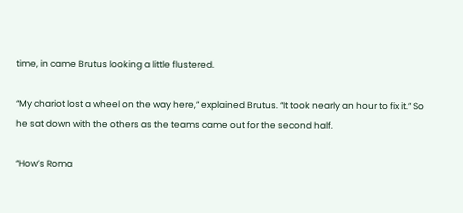time, in came Brutus looking a little flustered.

“My chariot lost a wheel on the way here,” explained Brutus. “It took nearly an hour to fix it.” So he sat down with the others as the teams came out for the second half.

“How’s Roma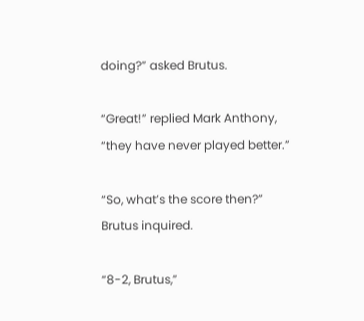doing?” asked Brutus.

“Great!” replied Mark Anthony, “they have never played better.”

“So, what’s the score then?” Brutus inquired.

“8-2, Brutus,”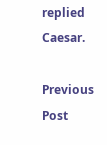replied Caesar.

Previous Post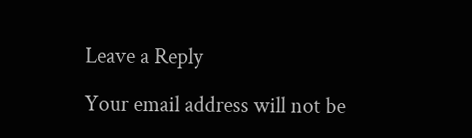Leave a Reply

Your email address will not be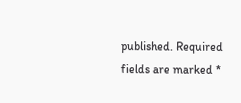published. Required fields are marked *